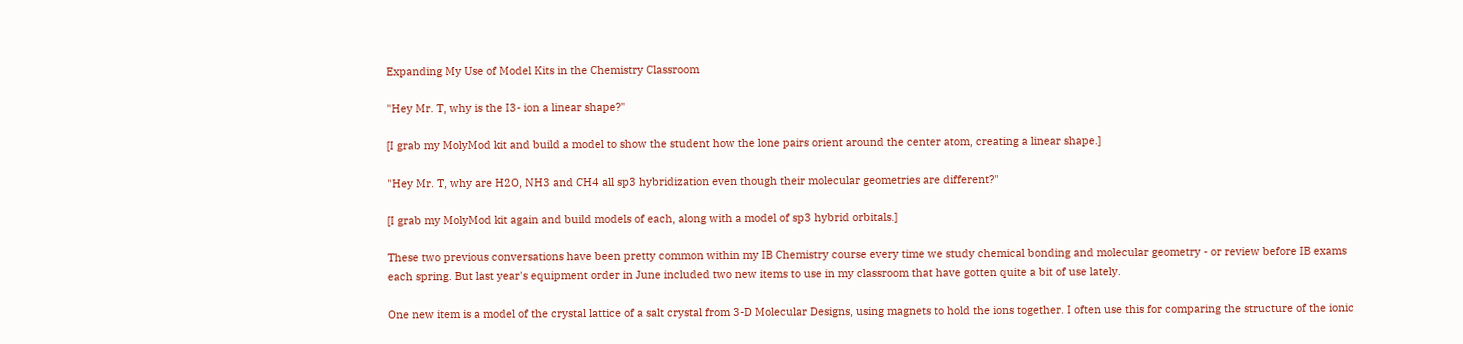Expanding My Use of Model Kits in the Chemistry Classroom

"Hey Mr. T, why is the I3- ion a linear shape?"

[I grab my MolyMod kit and build a model to show the student how the lone pairs orient around the center atom, creating a linear shape.]

"Hey Mr. T, why are H2O, NH3 and CH4 all sp3 hybridization even though their molecular geometries are different?"

[I grab my MolyMod kit again and build models of each, along with a model of sp3 hybrid orbitals.]

These two previous conversations have been pretty common within my IB Chemistry course every time we study chemical bonding and molecular geometry - or review before IB exams each spring. But last year's equipment order in June included two new items to use in my classroom that have gotten quite a bit of use lately.

One new item is a model of the crystal lattice of a salt crystal from 3-D Molecular Designs, using magnets to hold the ions together. I often use this for comparing the structure of the ionic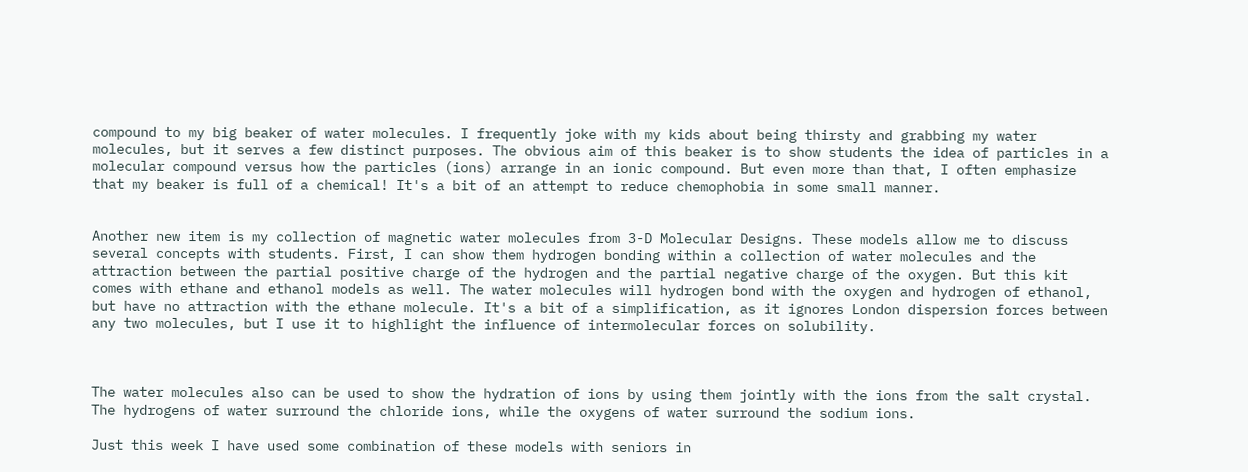compound to my big beaker of water molecules. I frequently joke with my kids about being thirsty and grabbing my water molecules, but it serves a few distinct purposes. The obvious aim of this beaker is to show students the idea of particles in a molecular compound versus how the particles (ions) arrange in an ionic compound. But even more than that, I often emphasize that my beaker is full of a chemical! It's a bit of an attempt to reduce chemophobia in some small manner.


Another new item is my collection of magnetic water molecules from 3-D Molecular Designs. These models allow me to discuss several concepts with students. First, I can show them hydrogen bonding within a collection of water molecules and the attraction between the partial positive charge of the hydrogen and the partial negative charge of the oxygen. But this kit comes with ethane and ethanol models as well. The water molecules will hydrogen bond with the oxygen and hydrogen of ethanol, but have no attraction with the ethane molecule. It's a bit of a simplification, as it ignores London dispersion forces between any two molecules, but I use it to highlight the influence of intermolecular forces on solubility.



The water molecules also can be used to show the hydration of ions by using them jointly with the ions from the salt crystal. The hydrogens of water surround the chloride ions, while the oxygens of water surround the sodium ions.

Just this week I have used some combination of these models with seniors in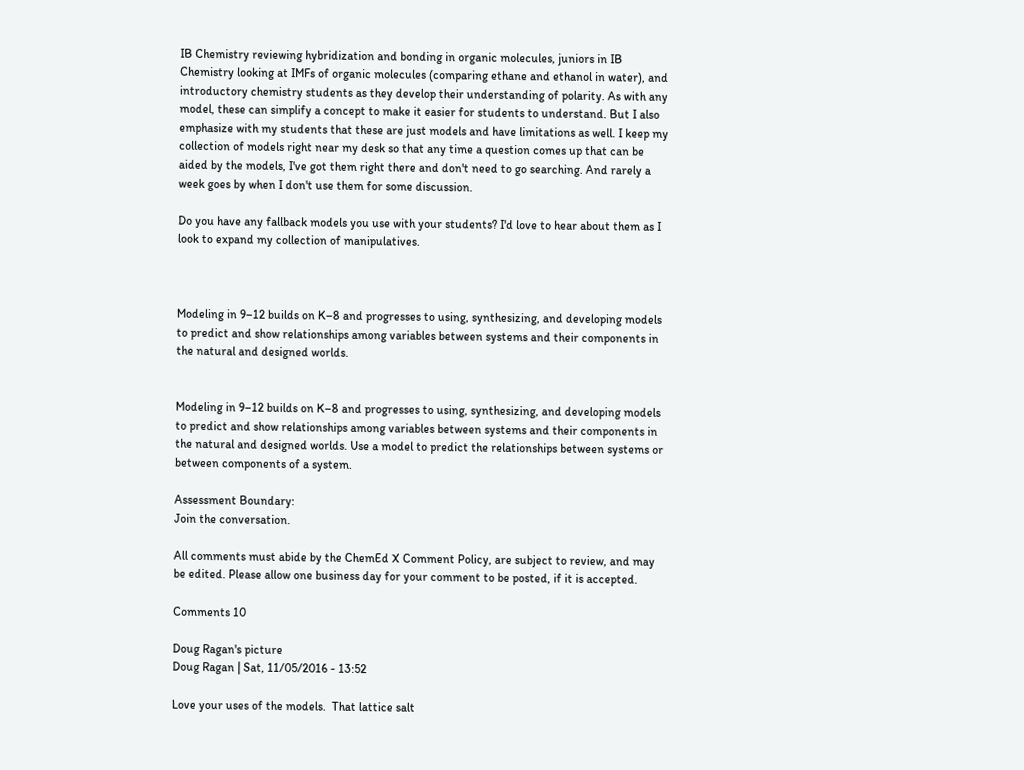IB Chemistry reviewing hybridization and bonding in organic molecules, juniors in IB Chemistry looking at IMFs of organic molecules (comparing ethane and ethanol in water), and introductory chemistry students as they develop their understanding of polarity. As with any model, these can simplify a concept to make it easier for students to understand. But I also emphasize with my students that these are just models and have limitations as well. I keep my collection of models right near my desk so that any time a question comes up that can be aided by the models, I've got them right there and don't need to go searching. And rarely a week goes by when I don't use them for some discussion.

Do you have any fallback models you use with your students? I'd love to hear about them as I look to expand my collection of manipulatives.



Modeling in 9–12 builds on K–8 and progresses to using, synthesizing, and developing models to predict and show relationships among variables between systems and their components in the natural and designed worlds.


Modeling in 9–12 builds on K–8 and progresses to using, synthesizing, and developing models to predict and show relationships among variables between systems and their components in the natural and designed worlds. Use a model to predict the relationships between systems or between components of a system.

Assessment Boundary:
Join the conversation.

All comments must abide by the ChemEd X Comment Policy, are subject to review, and may be edited. Please allow one business day for your comment to be posted, if it is accepted.

Comments 10

Doug Ragan's picture
Doug Ragan | Sat, 11/05/2016 - 13:52

Love your uses of the models.  That lattice salt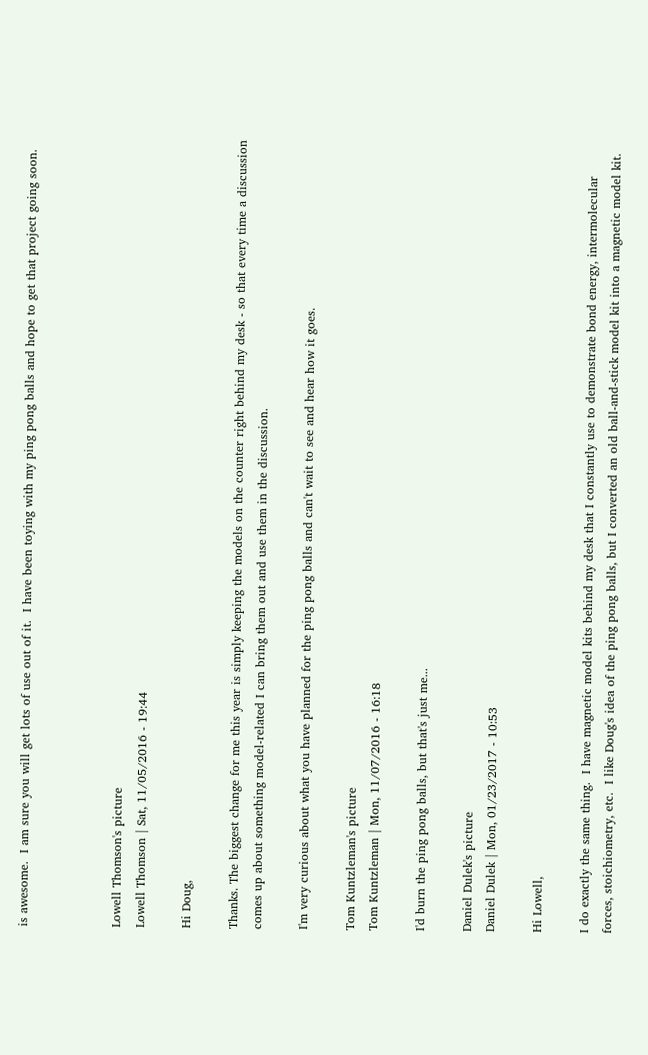is awesome.  I am sure you will get lots of use out of it.  I have been toying with my ping pong balls and hope to get that project going soon.



Lowell Thomson's picture
Lowell Thomson | Sat, 11/05/2016 - 19:44

Hi Doug,

Thanks. The biggest change for me this year is simply keeping the models on the counter right behind my desk - so that every time a discussion comes up about something model-related I can bring them out and use them in the discussion.

I'm very curious about what you have planned for the ping pong balls and can't wait to see and hear how it goes.

Tom Kuntzleman's picture
Tom Kuntzleman | Mon, 11/07/2016 - 16:18

I'd burn the ping pong balls, but that's just me...

Daniel Dulek's picture
Daniel Dulek | Mon, 01/23/2017 - 10:53

Hi Lowell,

I do exactly the same thing.  I have magnetic model kits behind my desk that I constantly use to demonstrate bond energy, intermolecular forces, stoichiometry, etc.  I like Doug's idea of the ping pong balls, but I converted an old ball-and-stick model kit into a magnetic model kit.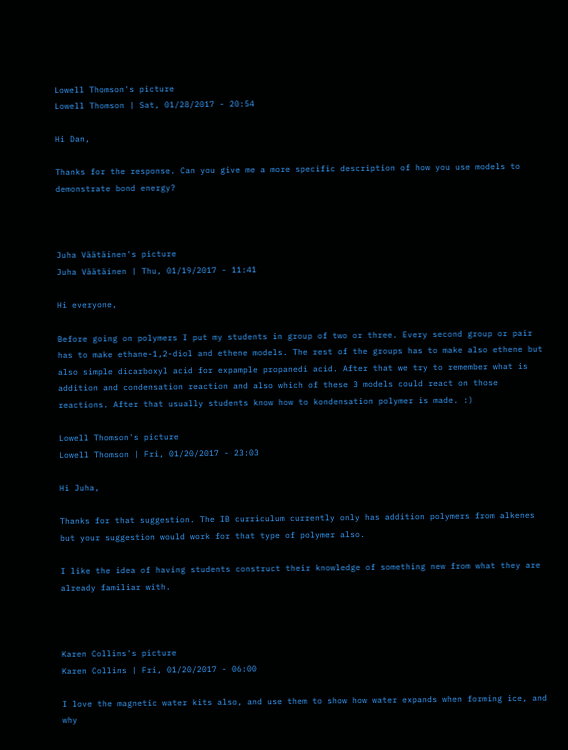Lowell Thomson's picture
Lowell Thomson | Sat, 01/28/2017 - 20:54

Hi Dan,

Thanks for the response. Can you give me a more specific description of how you use models to demonstrate bond energy?



Juha Väätäinen's picture
Juha Väätäinen | Thu, 01/19/2017 - 11:41

Hi everyone,

Before going on polymers I put my students in group of two or three. Every second group or pair has to make ethane-1,2-diol and ethene models. The rest of the groups has to make also ethene but also simple dicarboxyl acid for expample propanedi acid. After that we try to remember what is addition and condensation reaction and also which of these 3 models could react on those reactions. After that usually students know how to kondensation polymer is made. :)

Lowell Thomson's picture
Lowell Thomson | Fri, 01/20/2017 - 23:03

Hi Juha,

Thanks for that suggestion. The IB curriculum currently only has addition polymers from alkenes but your suggestion would work for that type of polymer also.

I like the idea of having students construct their knowledge of something new from what they are already familiar with.



Karen Collins's picture
Karen Collins | Fri, 01/20/2017 - 06:00

I love the magnetic water kits also, and use them to show how water expands when forming ice, and why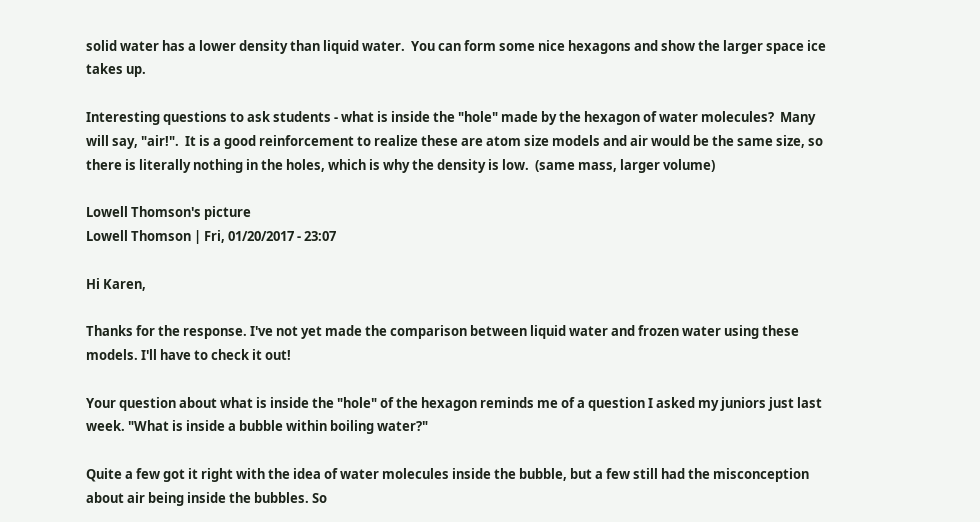solid water has a lower density than liquid water.  You can form some nice hexagons and show the larger space ice takes up.

Interesting questions to ask students - what is inside the "hole" made by the hexagon of water molecules?  Many will say, "air!".  It is a good reinforcement to realize these are atom size models and air would be the same size, so there is literally nothing in the holes, which is why the density is low.  (same mass, larger volume)

Lowell Thomson's picture
Lowell Thomson | Fri, 01/20/2017 - 23:07

Hi Karen,

Thanks for the response. I've not yet made the comparison between liquid water and frozen water using these models. I'll have to check it out!

Your question about what is inside the "hole" of the hexagon reminds me of a question I asked my juniors just last week. "What is inside a bubble within boiling water?"

Quite a few got it right with the idea of water molecules inside the bubble, but a few still had the misconception about air being inside the bubbles. So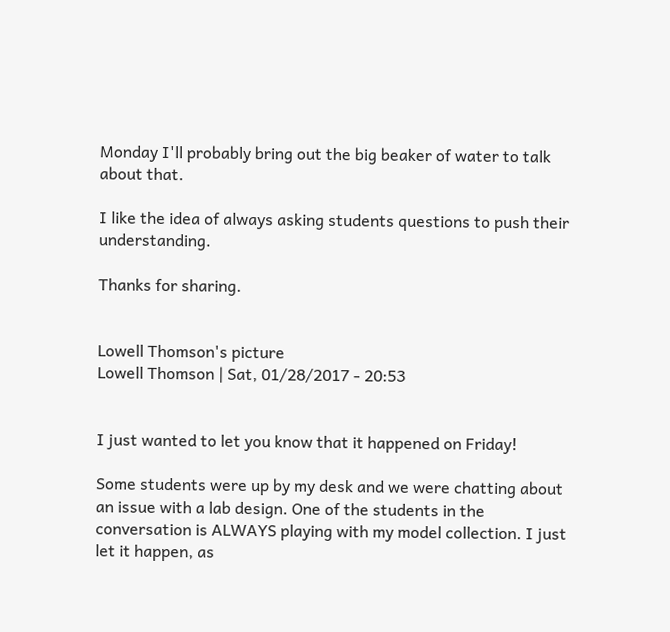Monday I'll probably bring out the big beaker of water to talk about that.

I like the idea of always asking students questions to push their understanding.

Thanks for sharing.


Lowell Thomson's picture
Lowell Thomson | Sat, 01/28/2017 - 20:53


I just wanted to let you know that it happened on Friday!

Some students were up by my desk and we were chatting about an issue with a lab design. One of the students in the conversation is ALWAYS playing with my model collection. I just let it happen, as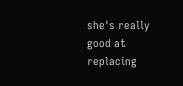she's really good at replacing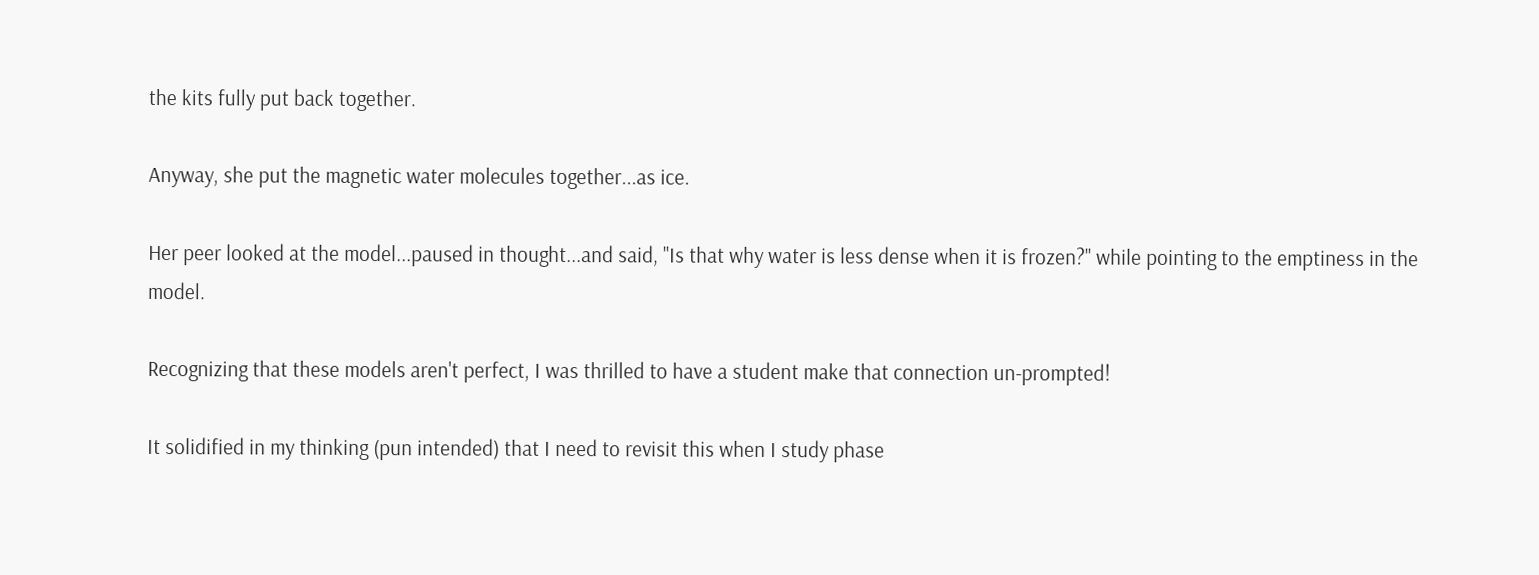the kits fully put back together.

Anyway, she put the magnetic water molecules together...as ice.

Her peer looked at the model...paused in thought...and said, "Is that why water is less dense when it is frozen?" while pointing to the emptiness in the model.

Recognizing that these models aren't perfect, I was thrilled to have a student make that connection un-prompted!

It solidified in my thinking (pun intended) that I need to revisit this when I study phase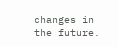changes in the future.